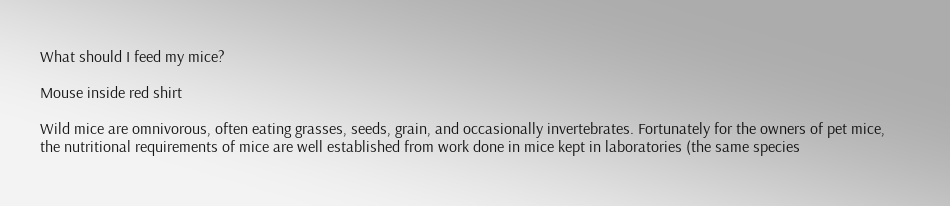What should I feed my mice?

Mouse inside red shirt

Wild mice are omnivorous, often eating grasses, seeds, grain, and occasionally invertebrates. Fortunately for the owners of pet mice, the nutritional requirements of mice are well established from work done in mice kept in laboratories (the same species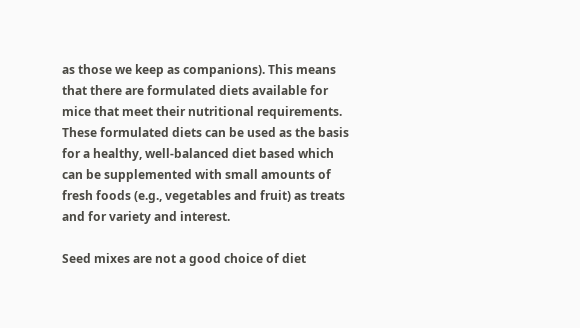as those we keep as companions). This means that there are formulated diets available for mice that meet their nutritional requirements. These formulated diets can be used as the basis for a healthy, well-balanced diet based which can be supplemented with small amounts of fresh foods (e.g., vegetables and fruit) as treats and for variety and interest.

Seed mixes are not a good choice of diet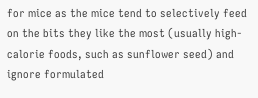for mice as the mice tend to selectively feed on the bits they like the most (usually high-calorie foods, such as sunflower seed) and ignore formulated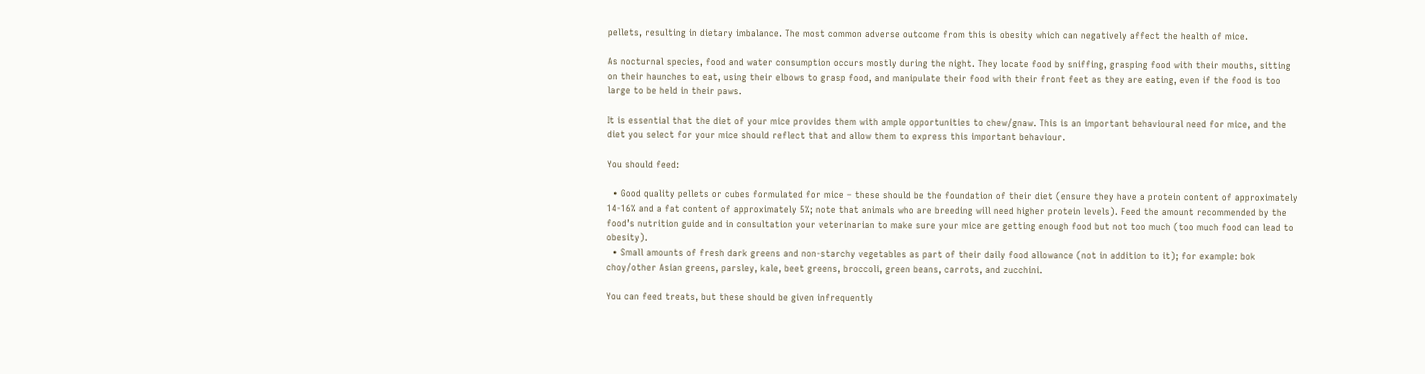pellets, resulting in dietary imbalance. The most common adverse outcome from this is obesity which can negatively affect the health of mice.

As nocturnal species, food and water consumption occurs mostly during the night. They locate food by sniffing, grasping food with their mouths, sitting on their haunches to eat, using their elbows to grasp food, and manipulate their food with their front feet as they are eating, even if the food is too large to be held in their paws.

It is essential that the diet of your mice provides them with ample opportunities to chew/gnaw. This is an important behavioural need for mice, and the diet you select for your mice should reflect that and allow them to express this important behaviour.

You should feed:

  • Good quality pellets or cubes formulated for mice – these should be the foundation of their diet (ensure they have a protein content of approximately 14-16% and a fat content of approximately 5%; note that animals who are breeding will need higher protein levels). Feed the amount recommended by the food’s nutrition guide and in consultation your veterinarian to make sure your mice are getting enough food but not too much (too much food can lead to obesity).
  • Small amounts of fresh dark greens and non-starchy vegetables as part of their daily food allowance (not in addition to it); for example: bok choy/other Asian greens, parsley, kale, beet greens, broccoli, green beans, carrots, and zucchini.

You can feed treats, but these should be given infrequently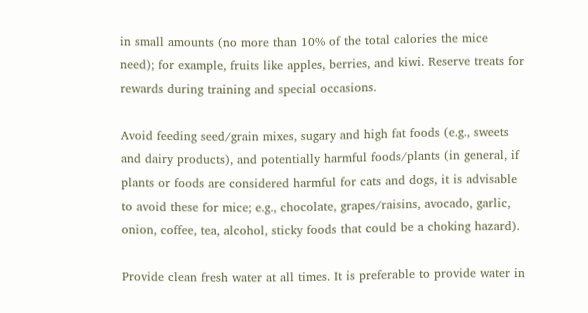in small amounts (no more than 10% of the total calories the mice need); for example, fruits like apples, berries, and kiwi. Reserve treats for rewards during training and special occasions.

Avoid feeding seed/grain mixes, sugary and high fat foods (e.g., sweets and dairy products), and potentially harmful foods/plants (in general, if plants or foods are considered harmful for cats and dogs, it is advisable to avoid these for mice; e.g., chocolate, grapes/raisins, avocado, garlic, onion, coffee, tea, alcohol, sticky foods that could be a choking hazard).

Provide clean fresh water at all times. It is preferable to provide water in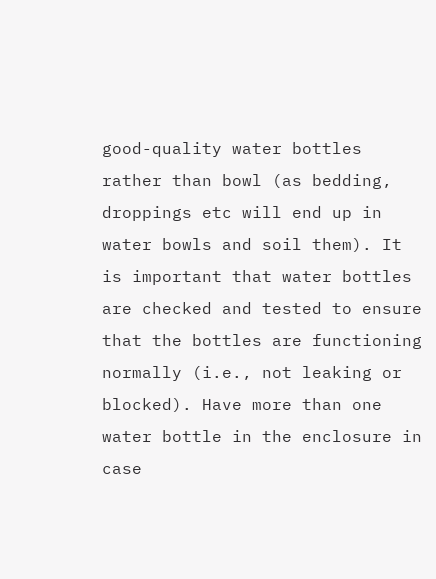good-quality water bottles rather than bowl (as bedding, droppings etc will end up in water bowls and soil them). It is important that water bottles are checked and tested to ensure that the bottles are functioning normally (i.e., not leaking or blocked). Have more than one water bottle in the enclosure in case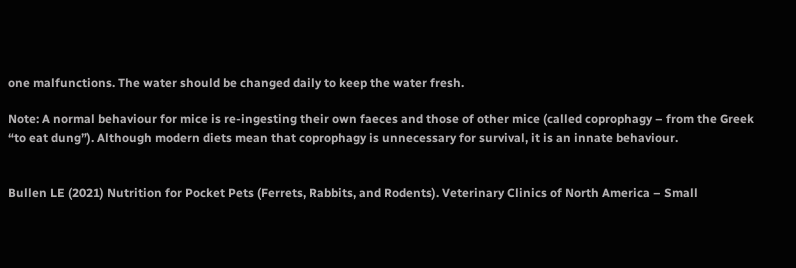one malfunctions. The water should be changed daily to keep the water fresh.

Note: A normal behaviour for mice is re-ingesting their own faeces and those of other mice (called coprophagy – from the Greek “to eat dung”). Although modern diets mean that coprophagy is unnecessary for survival, it is an innate behaviour.


Bullen LE (2021) Nutrition for Pocket Pets (Ferrets, Rabbits, and Rodents). Veterinary Clinics of North America – Small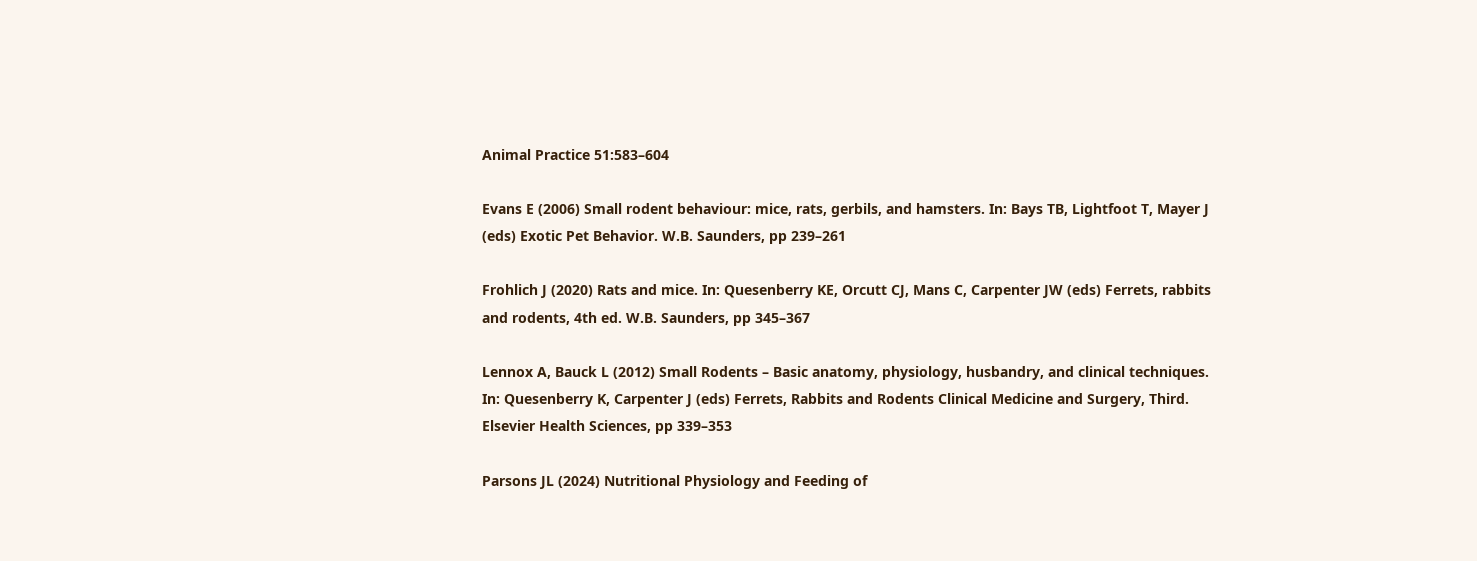Animal Practice 51:583–604

Evans E (2006) Small rodent behaviour: mice, rats, gerbils, and hamsters. In: Bays TB, Lightfoot T, Mayer J (eds) Exotic Pet Behavior. W.B. Saunders, pp 239–261

Frohlich J (2020) Rats and mice. In: Quesenberry KE, Orcutt CJ, Mans C, Carpenter JW (eds) Ferrets, rabbits and rodents, 4th ed. W.B. Saunders, pp 345–367

Lennox A, Bauck L (2012) Small Rodents – Basic anatomy, physiology, husbandry, and clinical techniques. In: Quesenberry K, Carpenter J (eds) Ferrets, Rabbits and Rodents Clinical Medicine and Surgery, Third. Elsevier Health Sciences, pp 339–353

Parsons JL (2024) Nutritional Physiology and Feeding of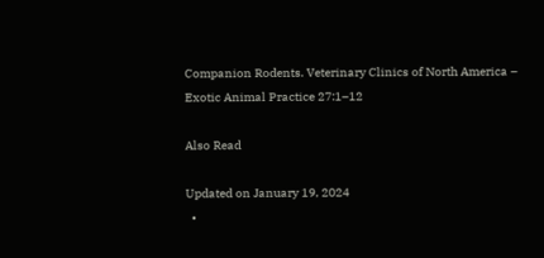Companion Rodents. Veterinary Clinics of North America – Exotic Animal Practice 27:1–12

Also Read

Updated on January 19, 2024
  •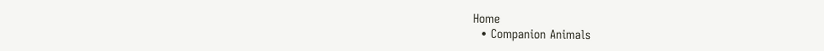Home
  • Companion Animals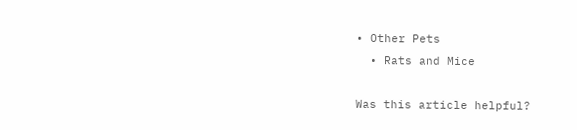• Other Pets
  • Rats and Mice

Was this article helpful?